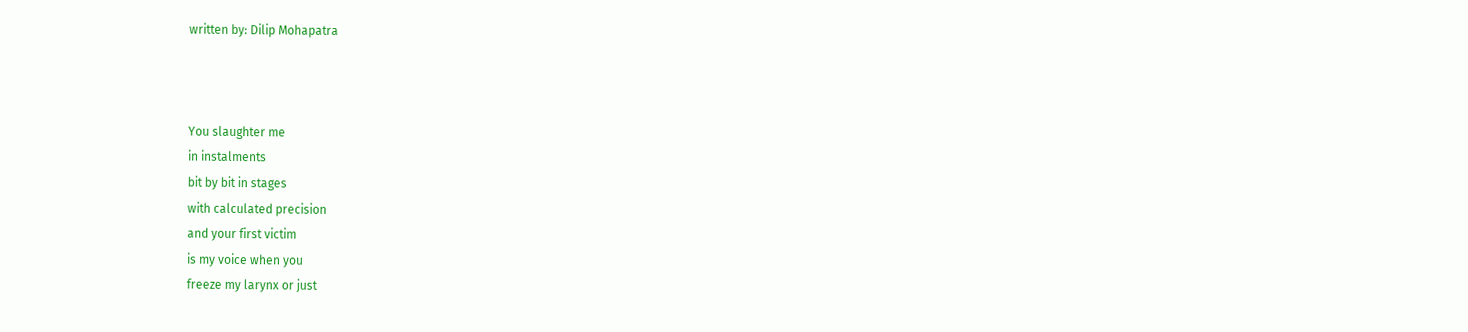written by: Dilip Mohapatra



You slaughter me
in instalments
bit by bit in stages
with calculated precision
and your first victim
is my voice when you
freeze my larynx or just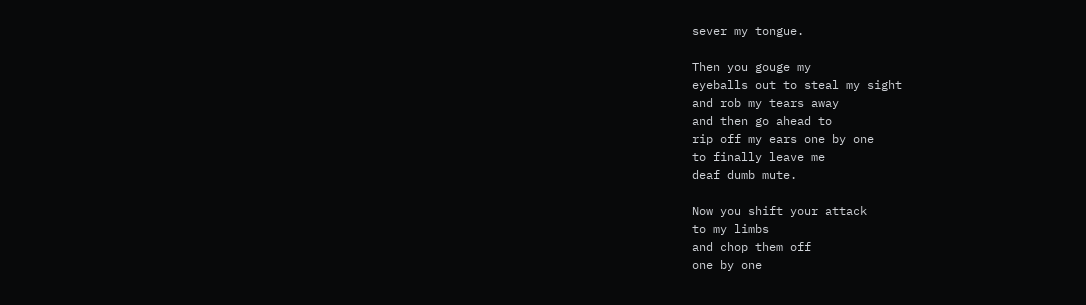sever my tongue.

Then you gouge my
eyeballs out to steal my sight
and rob my tears away
and then go ahead to
rip off my ears one by one
to finally leave me
deaf dumb mute.

Now you shift your attack
to my limbs
and chop them off
one by one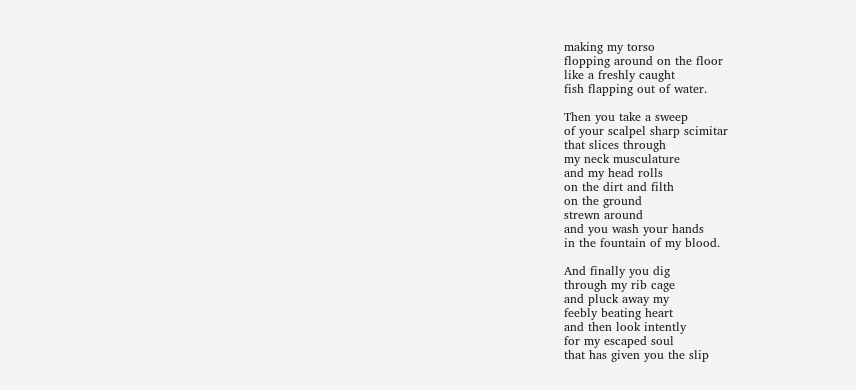making my torso
flopping around on the floor
like a freshly caught
fish flapping out of water.

Then you take a sweep
of your scalpel sharp scimitar
that slices through
my neck musculature
and my head rolls
on the dirt and filth
on the ground
strewn around
and you wash your hands
in the fountain of my blood.

And finally you dig
through my rib cage
and pluck away my
feebly beating heart
and then look intently
for my escaped soul
that has given you the slip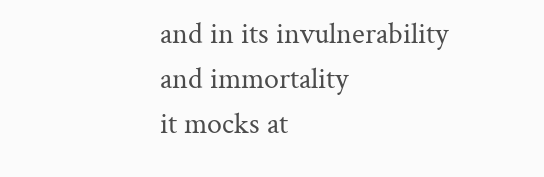and in its invulnerability
and immortality
it mocks at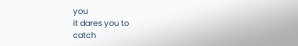you
it dares you to
catch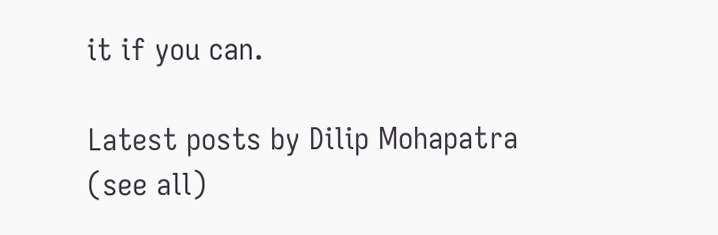it if you can.

Latest posts by Dilip Mohapatra (see all)